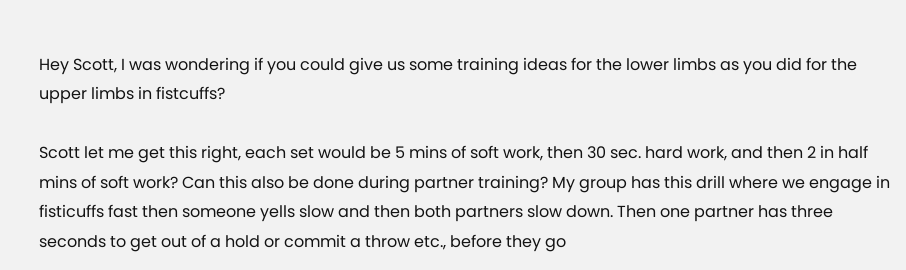Hey Scott, I was wondering if you could give us some training ideas for the lower limbs as you did for the upper limbs in fistcuffs?

Scott let me get this right, each set would be 5 mins of soft work, then 30 sec. hard work, and then 2 in half mins of soft work? Can this also be done during partner training? My group has this drill where we engage in fisticuffs fast then someone yells slow and then both partners slow down. Then one partner has three seconds to get out of a hold or commit a throw etc., before they go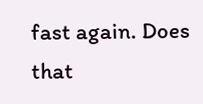fast again. Does that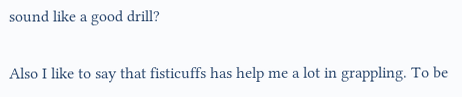sound like a good drill?

Also I like to say that fisticuffs has help me a lot in grappling. To be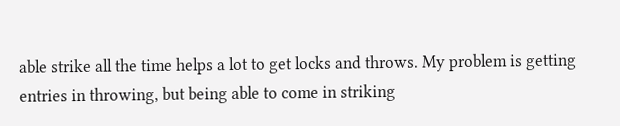able strike all the time helps a lot to get locks and throws. My problem is getting entries in throwing, but being able to come in striking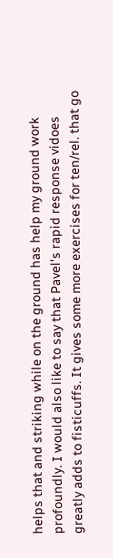helps that and striking while on the ground has help my ground work profoundly. I would also like to say that Pavel's rapid response vidoes greatly adds to fisticuffs. It gives some more exercises for ten/rel. that go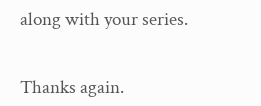along with your series.


Thanks again.